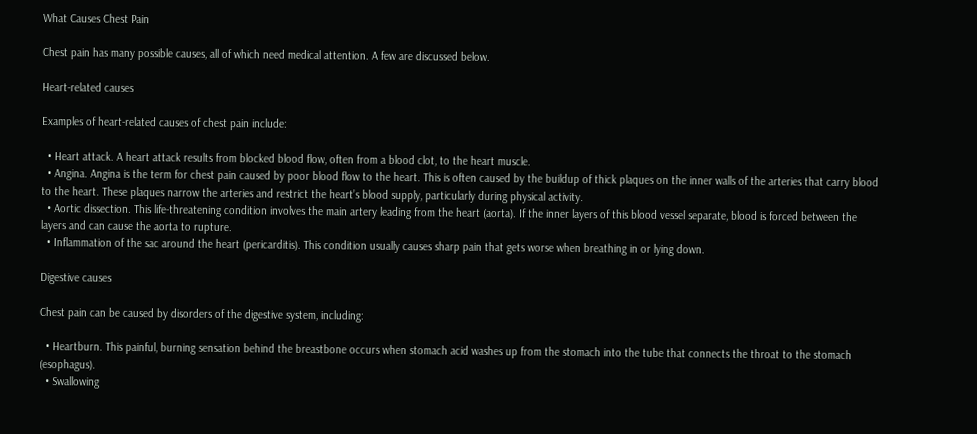What Causes Chest Pain

Chest pain has many possible causes, all of which need medical attention. A few are discussed below.

Heart-related causes

Examples of heart-related causes of chest pain include:

  • Heart attack. A heart attack results from blocked blood flow, often from a blood clot, to the heart muscle.
  • Angina. Angina is the term for chest pain caused by poor blood flow to the heart. This is often caused by the buildup of thick plaques on the inner walls of the arteries that carry blood to the heart. These plaques narrow the arteries and restrict the heart’s blood supply, particularly during physical activity.
  • Aortic dissection. This life-threatening condition involves the main artery leading from the heart (aorta). If the inner layers of this blood vessel separate, blood is forced between the layers and can cause the aorta to rupture.
  • Inflammation of the sac around the heart (pericarditis). This condition usually causes sharp pain that gets worse when breathing in or lying down.

Digestive causes

Chest pain can be caused by disorders of the digestive system, including:

  • Heartburn. This painful, burning sensation behind the breastbone occurs when stomach acid washes up from the stomach into the tube that connects the throat to the stomach (esophagus).
  • Swallowing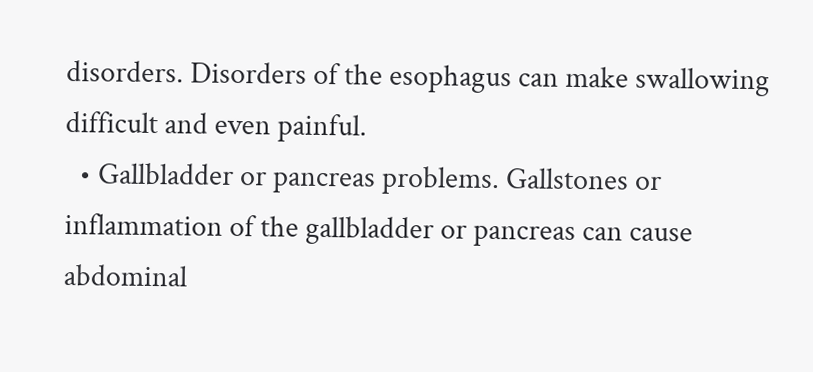disorders. Disorders of the esophagus can make swallowing difficult and even painful.
  • Gallbladder or pancreas problems. Gallstones or inflammation of the gallbladder or pancreas can cause abdominal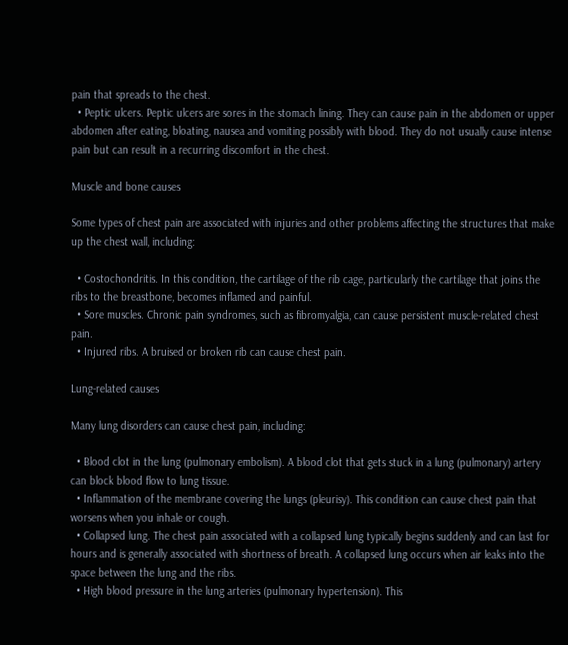pain that spreads to the chest.
  • Peptic ulcers. Peptic ulcers are sores in the stomach lining. They can cause pain in the abdomen or upper abdomen after eating, bloating, nausea and vomiting possibly with blood. They do not usually cause intense pain but can result in a recurring discomfort in the chest.

Muscle and bone causes

Some types of chest pain are associated with injuries and other problems affecting the structures that make up the chest wall, including:

  • Costochondritis. In this condition, the cartilage of the rib cage, particularly the cartilage that joins the ribs to the breastbone, becomes inflamed and painful.
  • Sore muscles. Chronic pain syndromes, such as fibromyalgia, can cause persistent muscle-related chest pain.
  • Injured ribs. A bruised or broken rib can cause chest pain.

Lung-related causes

Many lung disorders can cause chest pain, including:

  • Blood clot in the lung (pulmonary embolism). A blood clot that gets stuck in a lung (pulmonary) artery can block blood flow to lung tissue.
  • Inflammation of the membrane covering the lungs (pleurisy). This condition can cause chest pain that worsens when you inhale or cough.
  • Collapsed lung. The chest pain associated with a collapsed lung typically begins suddenly and can last for hours and is generally associated with shortness of breath. A collapsed lung occurs when air leaks into the space between the lung and the ribs.
  • High blood pressure in the lung arteries (pulmonary hypertension). This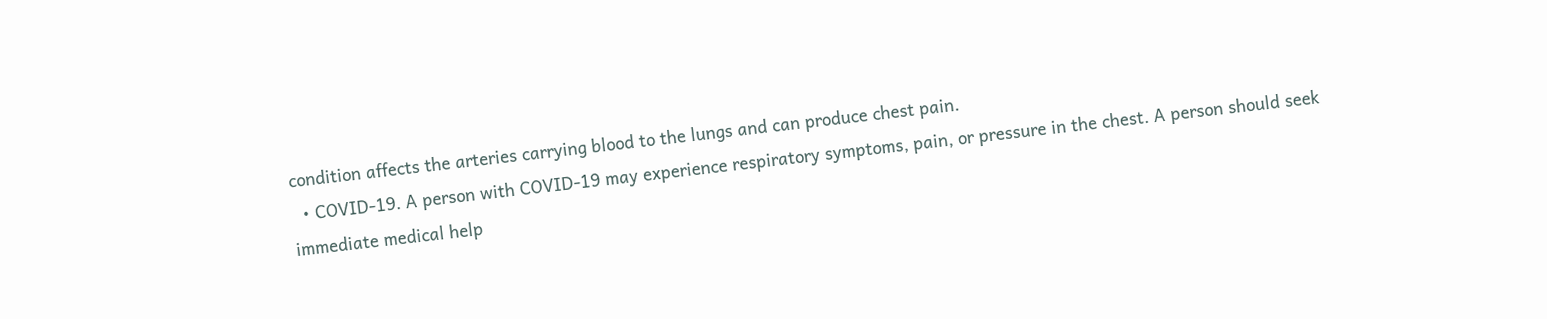condition affects the arteries carrying blood to the lungs and can produce chest pain.
  • COVID-19. A person with COVID-19 may experience respiratory symptoms, pain, or pressure in the chest. A person should seek immediate medical help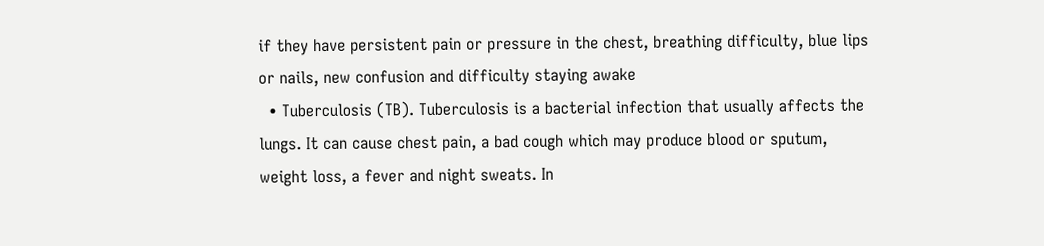if they have persistent pain or pressure in the chest, breathing difficulty, blue lips or nails, new confusion and difficulty staying awake
  • Tuberculosis (TB). Tuberculosis is a bacterial infection that usually affects the lungs. It can cause chest pain, a bad cough which may produce blood or sputum, weight loss, a fever and night sweats. In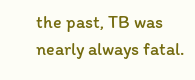the past, TB was nearly always fatal.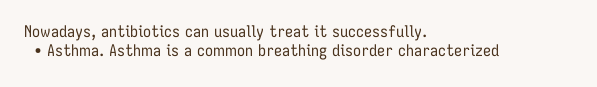Nowadays, antibiotics can usually treat it successfully.
  • Asthma. Asthma is a common breathing disorder characterized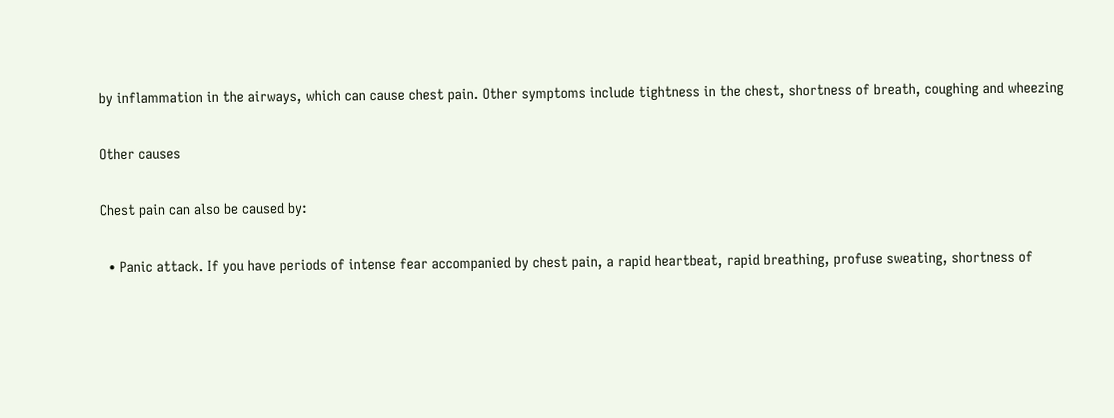by inflammation in the airways, which can cause chest pain. Other symptoms include tightness in the chest, shortness of breath, coughing and wheezing

Other causes

Chest pain can also be caused by:

  • Panic attack. If you have periods of intense fear accompanied by chest pain, a rapid heartbeat, rapid breathing, profuse sweating, shortness of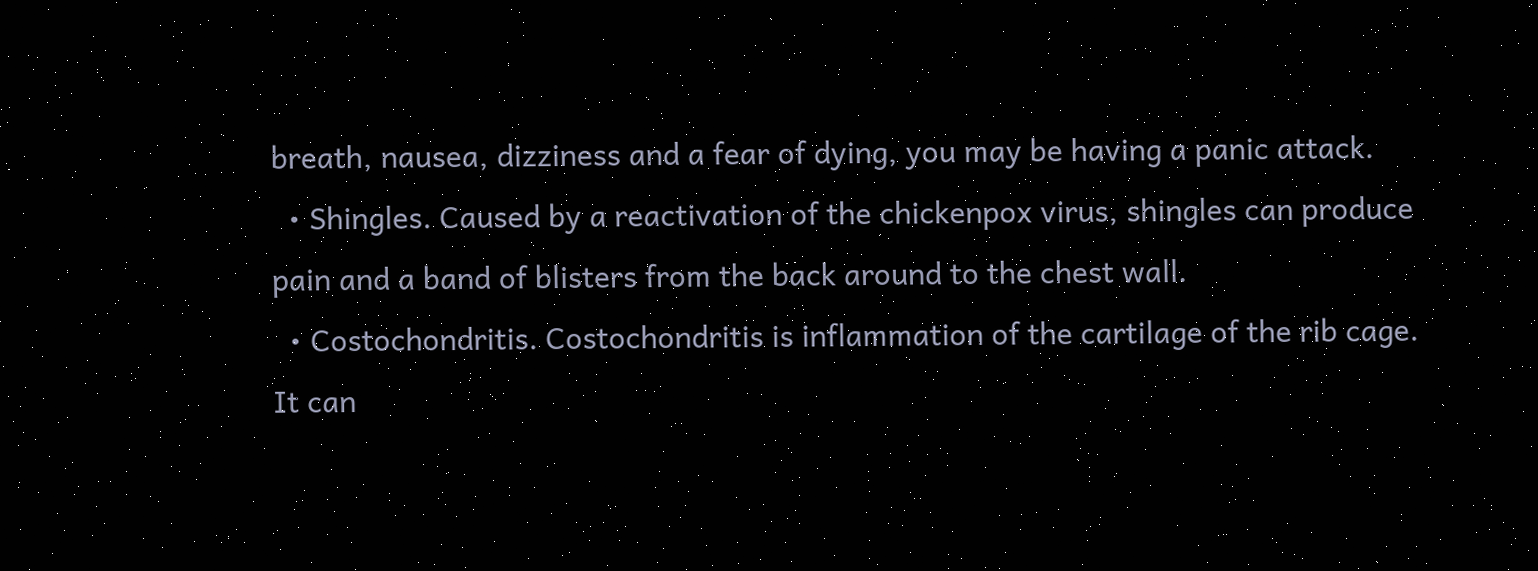breath, nausea, dizziness and a fear of dying, you may be having a panic attack.
  • Shingles. Caused by a reactivation of the chickenpox virus, shingles can produce pain and a band of blisters from the back around to the chest wall.
  • Costochondritis. Costochondritis is inflammation of the cartilage of the rib cage. It can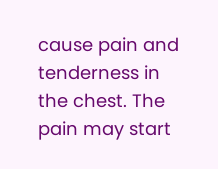cause pain and tenderness in the chest. The pain may start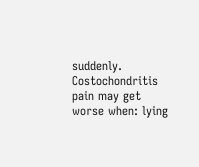suddenly. Costochondritis pain may get worse when: lying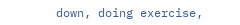down, doing exercise,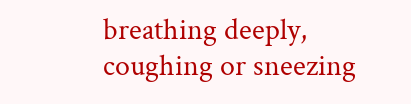breathing deeply, coughing or sneezing